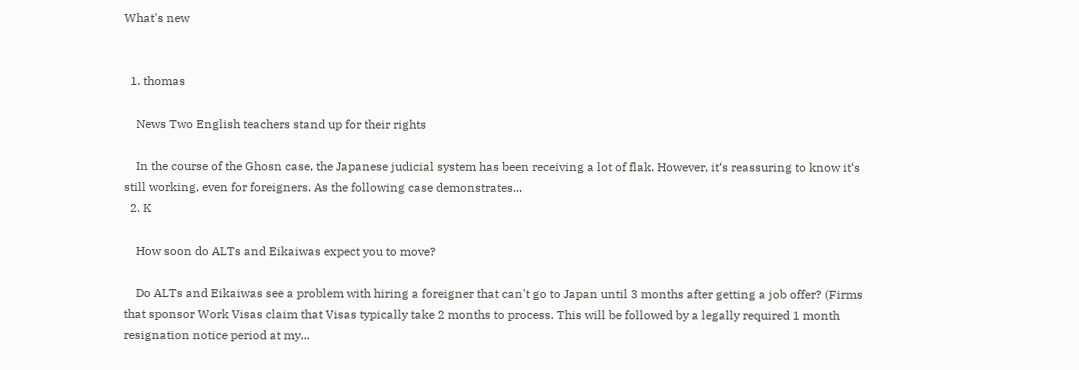What's new


  1. thomas

    News Two English teachers stand up for their rights

    In the course of the Ghosn case, the Japanese judicial system has been receiving a lot of flak. However, it‘s reassuring to know it‘s still working, even for foreigners. As the following case demonstrates...
  2. K

    How soon do ALTs and Eikaiwas expect you to move?

    Do ALTs and Eikaiwas see a problem with hiring a foreigner that can't go to Japan until 3 months after getting a job offer? (Firms that sponsor Work Visas claim that Visas typically take 2 months to process. This will be followed by a legally required 1 month resignation notice period at my...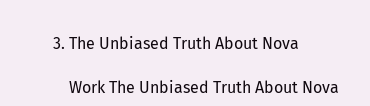3. The Unbiased Truth About Nova

    Work The Unbiased Truth About Nova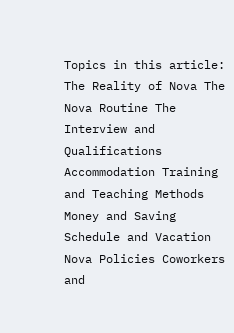Topics in this article: The Reality of Nova The Nova Routine The Interview and Qualifications Accommodation Training and Teaching Methods Money and Saving Schedule and Vacation Nova Policies Coworkers and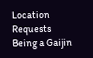Location Requests Being a Gaijin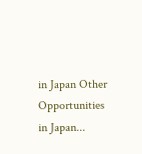in Japan Other Opportunities in Japan...